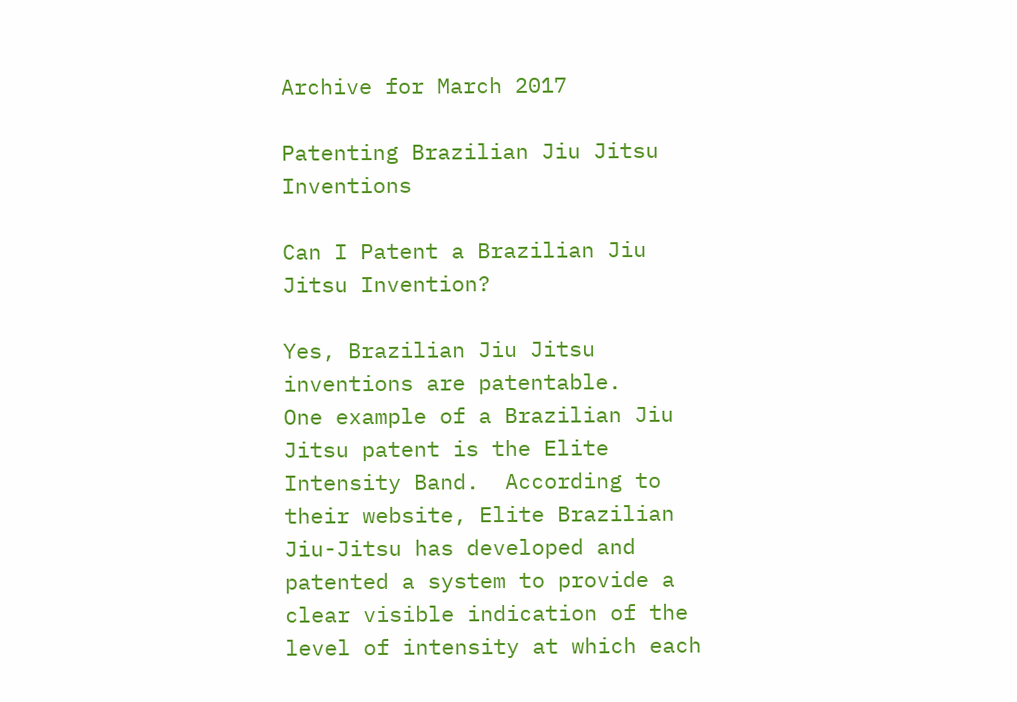Archive for March 2017

Patenting Brazilian Jiu Jitsu Inventions

Can I Patent a Brazilian Jiu Jitsu Invention?

Yes, Brazilian Jiu Jitsu inventions are patentable.
One example of a Brazilian Jiu Jitsu patent is the Elite Intensity Band.  According to their website, Elite Brazilian Jiu-Jitsu has developed and patented a system to provide a clear visible indication of the level of intensity at which each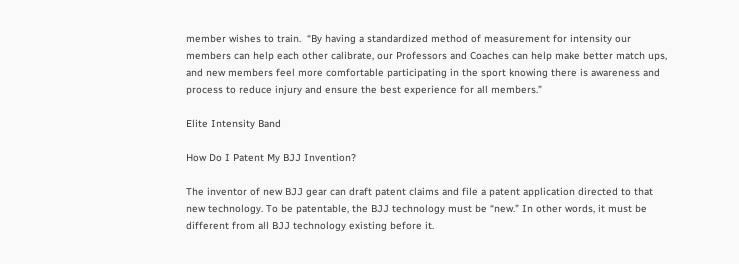member wishes to train.  “By having a standardized method of measurement for intensity our members can help each other calibrate, our Professors and Coaches can help make better match ups, and new members feel more comfortable participating in the sport knowing there is awareness and process to reduce injury and ensure the best experience for all members.”

Elite Intensity Band

How Do I Patent My BJJ Invention?

The inventor of new BJJ gear can draft patent claims and file a patent application directed to that new technology. To be patentable, the BJJ technology must be “new.” In other words, it must be different from all BJJ technology existing before it.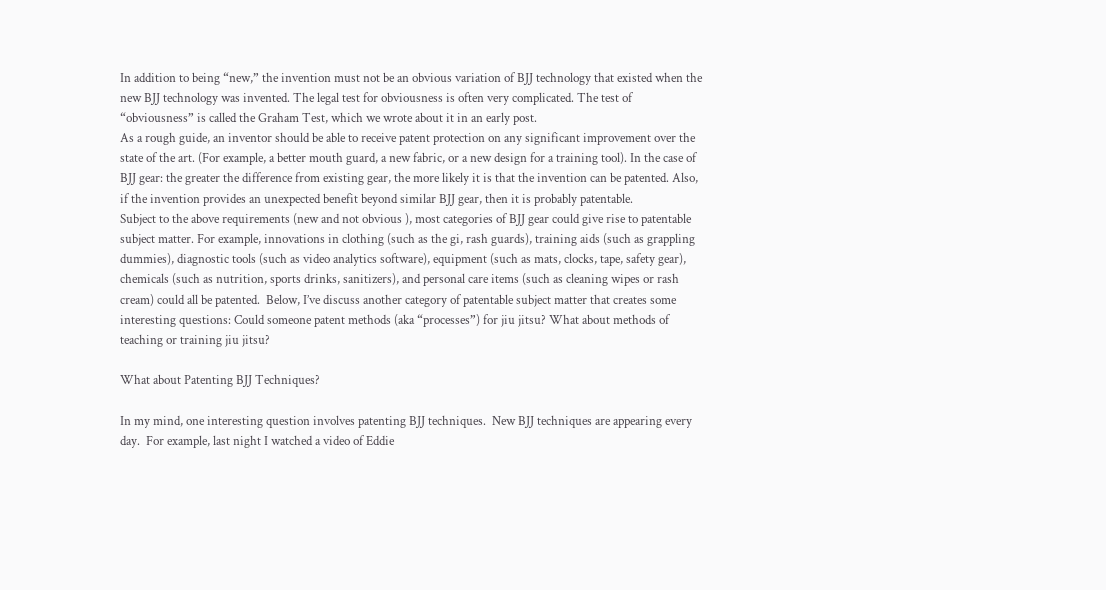In addition to being “new,” the invention must not be an obvious variation of BJJ technology that existed when the new BJJ technology was invented. The legal test for obviousness is often very complicated. The test of “obviousness” is called the Graham Test, which we wrote about it in an early post.
As a rough guide, an inventor should be able to receive patent protection on any significant improvement over the state of the art. (For example, a better mouth guard, a new fabric, or a new design for a training tool). In the case of BJJ gear: the greater the difference from existing gear, the more likely it is that the invention can be patented. Also, if the invention provides an unexpected benefit beyond similar BJJ gear, then it is probably patentable.
Subject to the above requirements (new and not obvious ), most categories of BJJ gear could give rise to patentable subject matter. For example, innovations in clothing (such as the gi, rash guards), training aids (such as grappling dummies), diagnostic tools (such as video analytics software), equipment (such as mats, clocks, tape, safety gear), chemicals (such as nutrition, sports drinks, sanitizers), and personal care items (such as cleaning wipes or rash cream) could all be patented.  Below, I’ve discuss another category of patentable subject matter that creates some interesting questions: Could someone patent methods (aka “processes”) for jiu jitsu? What about methods of teaching or training jiu jitsu?

What about Patenting BJJ Techniques?

In my mind, one interesting question involves patenting BJJ techniques.  New BJJ techniques are appearing every day.  For example, last night I watched a video of Eddie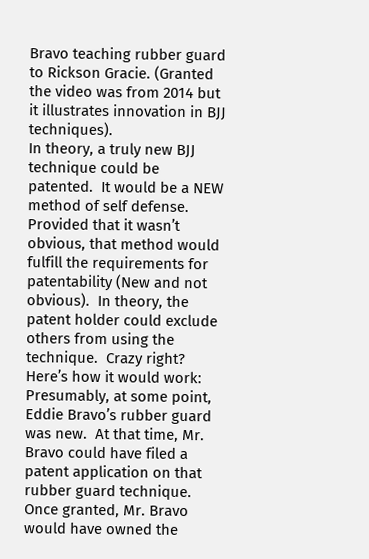Bravo teaching rubber guard to Rickson Gracie. (Granted the video was from 2014 but it illustrates innovation in BJJ techniques).
In theory, a truly new BJJ technique could be patented.  It would be a NEW method of self defense.  Provided that it wasn’t obvious, that method would fulfill the requirements for patentability (New and not obvious).  In theory, the patent holder could exclude others from using the technique.  Crazy right?  Here’s how it would work:
Presumably, at some point, Eddie Bravo’s rubber guard was new.  At that time, Mr. Bravo could have filed a patent application on that rubber guard technique.  Once granted, Mr. Bravo would have owned the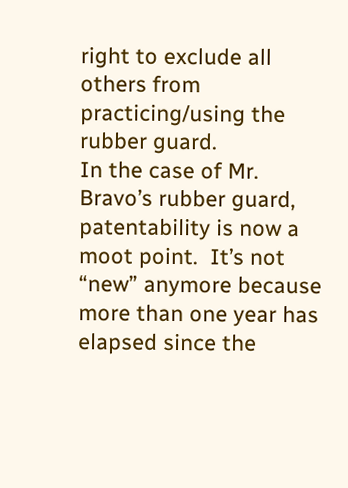right to exclude all others from practicing/using the rubber guard.
In the case of Mr. Bravo’s rubber guard, patentability is now a moot point.  It’s not “new” anymore because more than one year has elapsed since the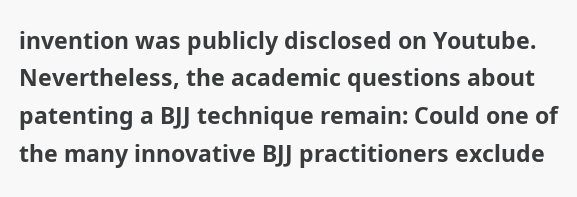invention was publicly disclosed on Youtube.  Nevertheless, the academic questions about patenting a BJJ technique remain: Could one of the many innovative BJJ practitioners exclude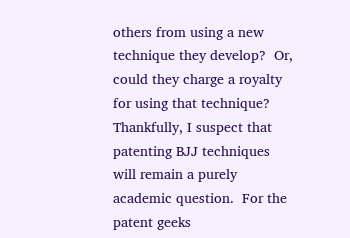others from using a new technique they develop?  Or, could they charge a royalty for using that technique?
Thankfully, I suspect that patenting BJJ techniques will remain a purely academic question.  For the patent geeks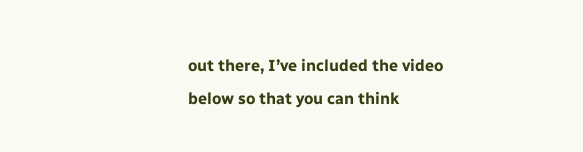out there, I’ve included the video below so that you can think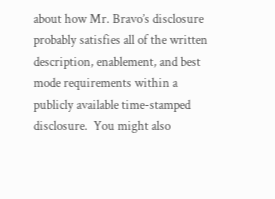about how Mr. Bravo’s disclosure probably satisfies all of the written description, enablement, and best mode requirements within a publicly available time-stamped disclosure.  You might also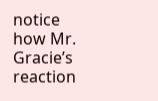notice how Mr. Gracie’s reaction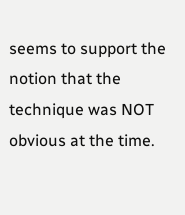seems to support the notion that the technique was NOT obvious at the time.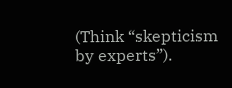(Think “skepticism by experts”).